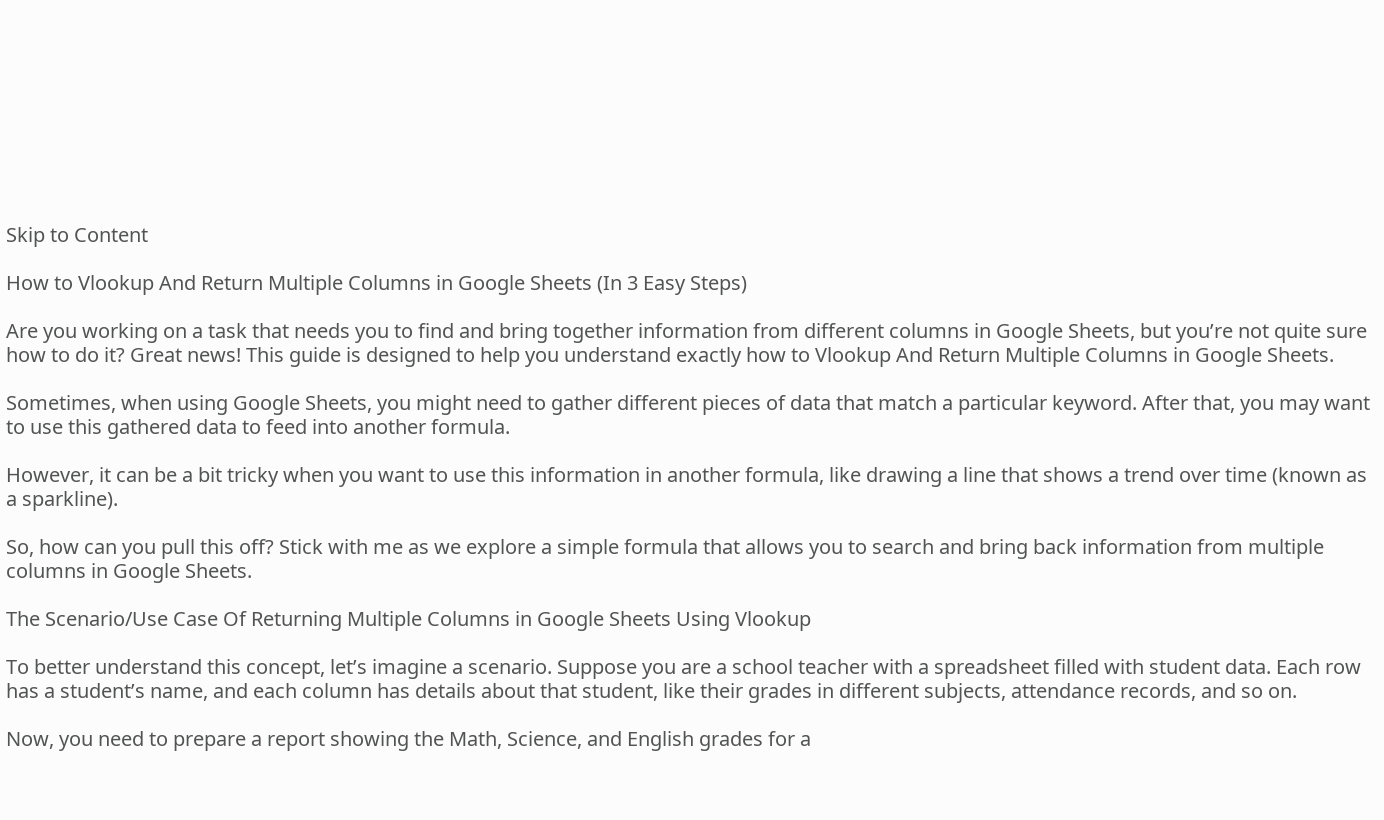Skip to Content

How to Vlookup And Return Multiple Columns in Google Sheets (In 3 Easy Steps)

Are you working on a task that needs you to find and bring together information from different columns in Google Sheets, but you’re not quite sure how to do it? Great news! This guide is designed to help you understand exactly how to Vlookup And Return Multiple Columns in Google Sheets.

Sometimes, when using Google Sheets, you might need to gather different pieces of data that match a particular keyword. After that, you may want to use this gathered data to feed into another formula.

However, it can be a bit tricky when you want to use this information in another formula, like drawing a line that shows a trend over time (known as a sparkline).

So, how can you pull this off? Stick with me as we explore a simple formula that allows you to search and bring back information from multiple columns in Google Sheets.

The Scenario/Use Case Of Returning Multiple Columns in Google Sheets Using Vlookup

To better understand this concept, let’s imagine a scenario. Suppose you are a school teacher with a spreadsheet filled with student data. Each row has a student’s name, and each column has details about that student, like their grades in different subjects, attendance records, and so on.

Now, you need to prepare a report showing the Math, Science, and English grades for a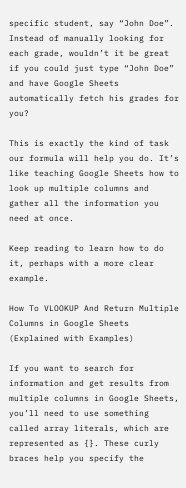specific student, say “John Doe”. Instead of manually looking for each grade, wouldn’t it be great if you could just type “John Doe” and have Google Sheets automatically fetch his grades for you?

This is exactly the kind of task our formula will help you do. It’s like teaching Google Sheets how to look up multiple columns and gather all the information you need at once.

Keep reading to learn how to do it, perhaps with a more clear example.

How To VLOOKUP And Return Multiple Columns in Google Sheets (Explained with Examples)

If you want to search for information and get results from multiple columns in Google Sheets, you’ll need to use something called array literals, which are represented as {}. These curly braces help you specify the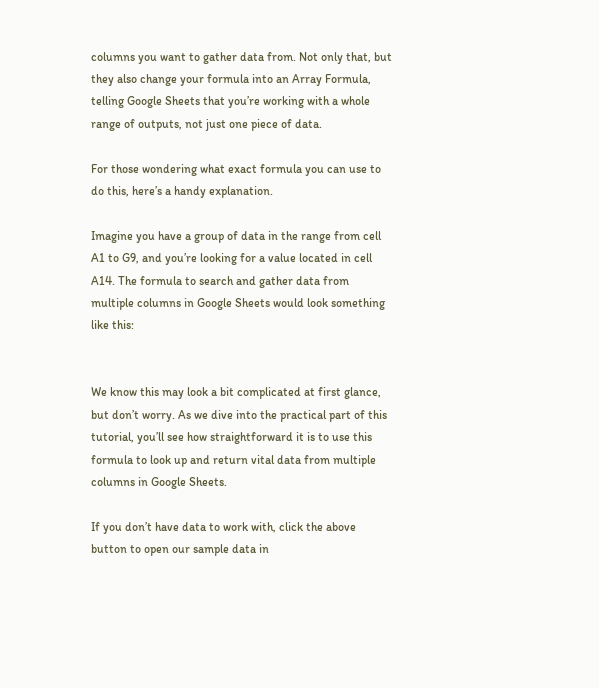columns you want to gather data from. Not only that, but they also change your formula into an Array Formula, telling Google Sheets that you’re working with a whole range of outputs, not just one piece of data.

For those wondering what exact formula you can use to do this, here’s a handy explanation.

Imagine you have a group of data in the range from cell A1 to G9, and you’re looking for a value located in cell A14. The formula to search and gather data from multiple columns in Google Sheets would look something like this:


We know this may look a bit complicated at first glance, but don’t worry. As we dive into the practical part of this tutorial, you’ll see how straightforward it is to use this formula to look up and return vital data from multiple columns in Google Sheets.

If you don’t have data to work with, click the above button to open our sample data in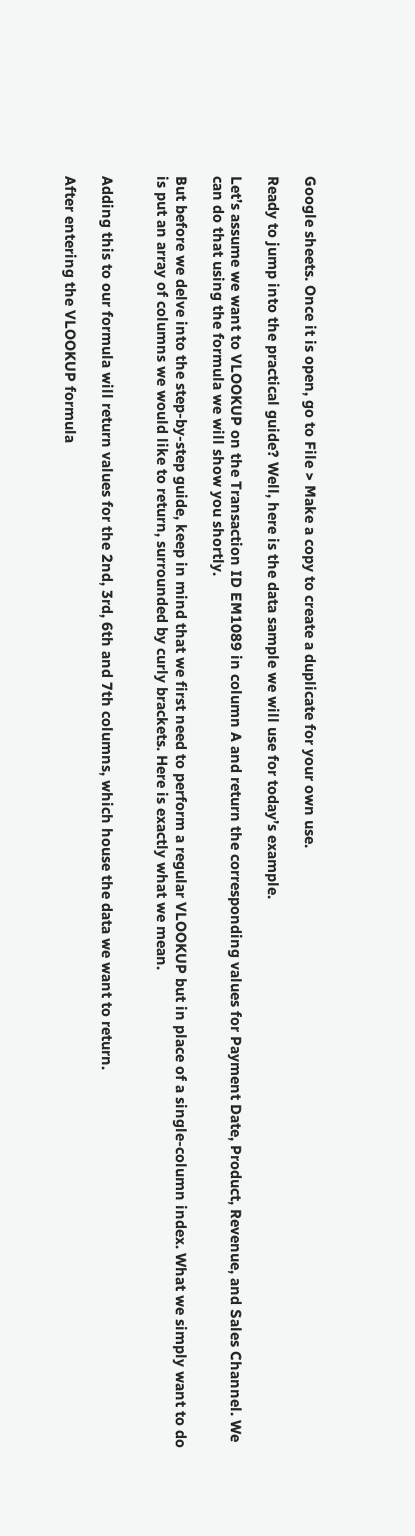Google sheets. Once it is open, go to File > Make a copy to create a duplicate for your own use.

Ready to jump into the practical guide? Well, here is the data sample we will use for today’s example.

Let’s assume we want to VLOOKUP on the Transaction ID EM1089 in column A and return the corresponding values for Payment Date, Product, Revenue, and Sales Channel. We can do that using the formula we will show you shortly.

But before we delve into the step-by-step guide, keep in mind that we first need to perform a regular VLOOKUP but in place of a single-column index. What we simply want to do is put an array of columns we would like to return, surrounded by curly brackets. Here is exactly what we mean.


Adding this to our formula will return values for the 2nd, 3rd, 6th and 7th columns, which house the data we want to return.

After entering the VLOOKUP formula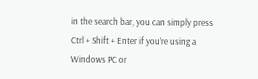in the search bar, you can simply press Ctrl + Shift + Enter if you’re using a Windows PC or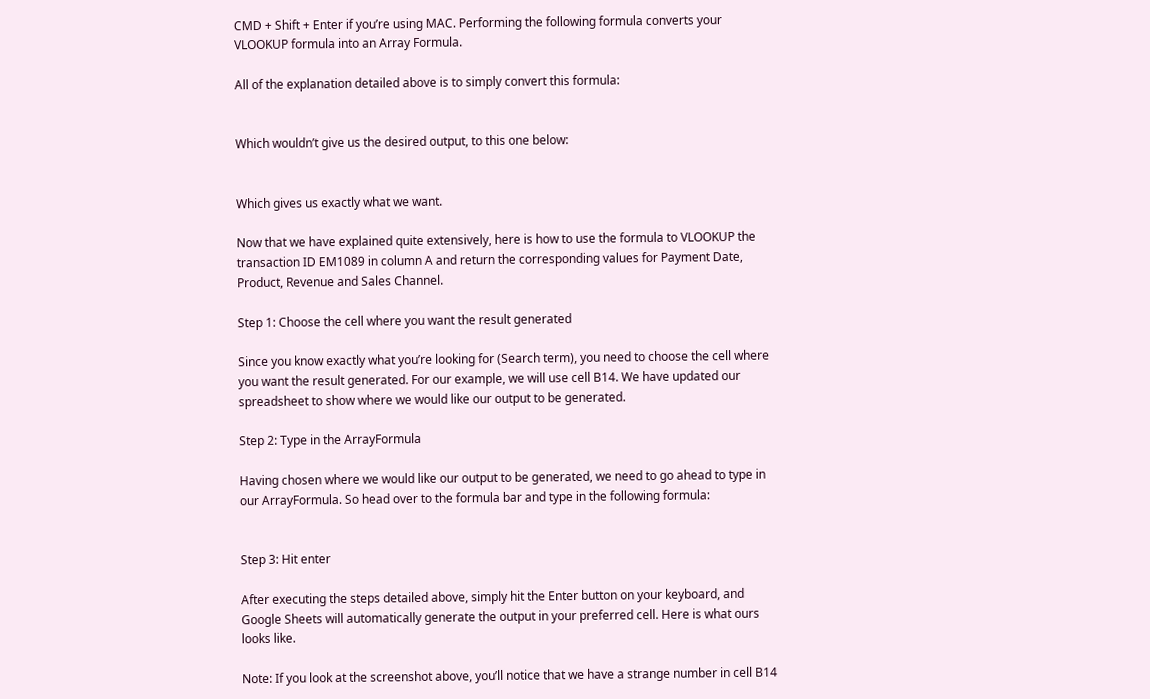CMD + Shift + Enter if you’re using MAC. Performing the following formula converts your VLOOKUP formula into an Array Formula.

All of the explanation detailed above is to simply convert this formula:


Which wouldn’t give us the desired output, to this one below:


Which gives us exactly what we want.

Now that we have explained quite extensively, here is how to use the formula to VLOOKUP the transaction ID EM1089 in column A and return the corresponding values for Payment Date, Product, Revenue and Sales Channel.

Step 1: Choose the cell where you want the result generated

Since you know exactly what you’re looking for (Search term), you need to choose the cell where you want the result generated. For our example, we will use cell B14. We have updated our spreadsheet to show where we would like our output to be generated.

Step 2: Type in the ArrayFormula

Having chosen where we would like our output to be generated, we need to go ahead to type in our ArrayFormula. So head over to the formula bar and type in the following formula:


Step 3: Hit enter

After executing the steps detailed above, simply hit the Enter button on your keyboard, and Google Sheets will automatically generate the output in your preferred cell. Here is what ours looks like.

Note: If you look at the screenshot above, you’ll notice that we have a strange number in cell B14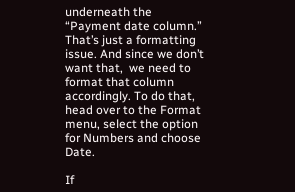underneath the “Payment date column.” That’s just a formatting issue. And since we don’t want that,  we need to format that column accordingly. To do that, head over to the Format menu, select the option for Numbers and choose Date.

If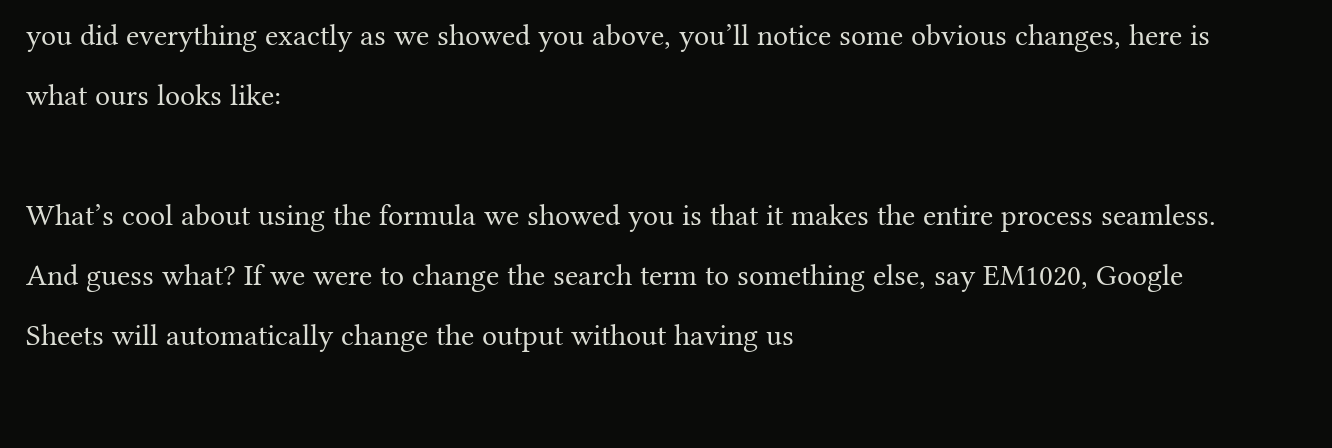you did everything exactly as we showed you above, you’ll notice some obvious changes, here is what ours looks like:

What’s cool about using the formula we showed you is that it makes the entire process seamless. And guess what? If we were to change the search term to something else, say EM1020, Google Sheets will automatically change the output without having us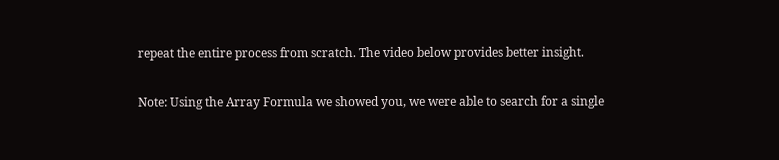repeat the entire process from scratch. The video below provides better insight.

Note: Using the Array Formula we showed you, we were able to search for a single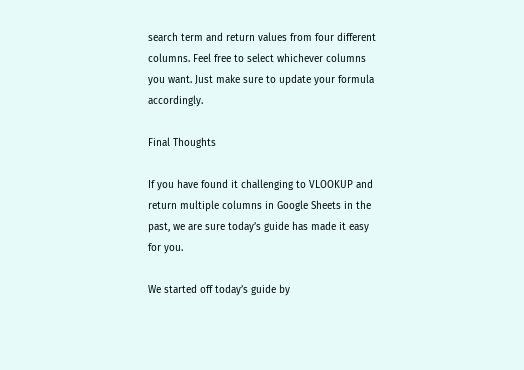search term and return values from four different columns. Feel free to select whichever columns you want. Just make sure to update your formula accordingly.

Final Thoughts

If you have found it challenging to VLOOKUP and return multiple columns in Google Sheets in the past, we are sure today’s guide has made it easy for you.

We started off today’s guide by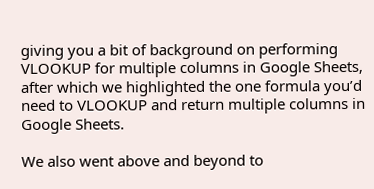giving you a bit of background on performing VLOOKUP for multiple columns in Google Sheets, after which we highlighted the one formula you’d need to VLOOKUP and return multiple columns in Google Sheets.

We also went above and beyond to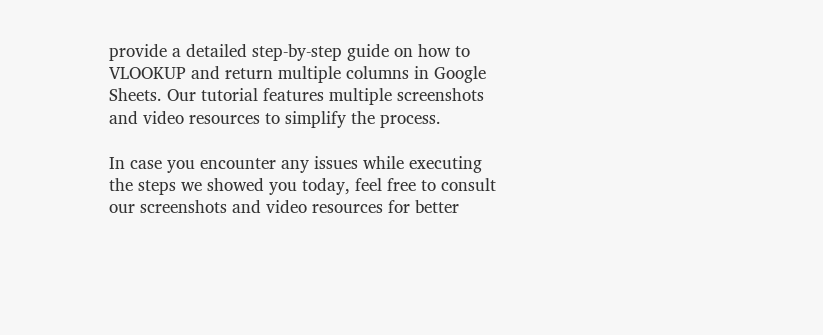provide a detailed step-by-step guide on how to VLOOKUP and return multiple columns in Google Sheets. Our tutorial features multiple screenshots and video resources to simplify the process.

In case you encounter any issues while executing the steps we showed you today, feel free to consult our screenshots and video resources for better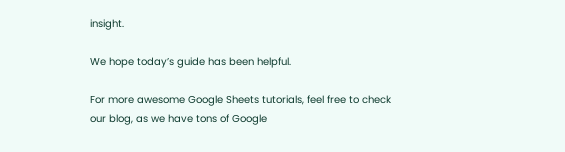insight.

We hope today’s guide has been helpful.

For more awesome Google Sheets tutorials, feel free to check our blog, as we have tons of Google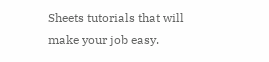Sheets tutorials that will make your job easy.